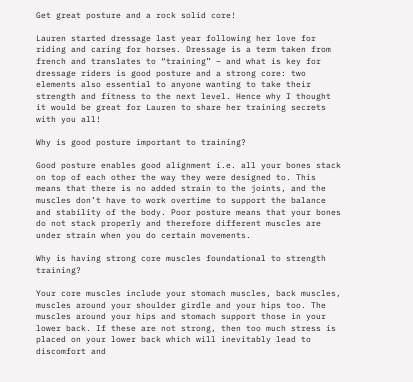Get great posture and a rock solid core!

Lauren started dressage last year following her love for riding and caring for horses. Dressage is a term taken from french and translates to “training” – and what is key for dressage riders is good posture and a strong core: two elements also essential to anyone wanting to take their strength and fitness to the next level. Hence why I thought it would be great for Lauren to share her training secrets with you all!

Why is good posture important to training?

Good posture enables good alignment i.e. all your bones stack on top of each other the way they were designed to. This means that there is no added strain to the joints, and the muscles don’t have to work overtime to support the balance and stability of the body. Poor posture means that your bones do not stack properly and therefore different muscles are under strain when you do certain movements.

Why is having strong core muscles foundational to strength training?

Your core muscles include your stomach muscles, back muscles, muscles around your shoulder girdle and your hips too. The muscles around your hips and stomach support those in your lower back. If these are not strong, then too much stress is placed on your lower back which will inevitably lead to discomfort and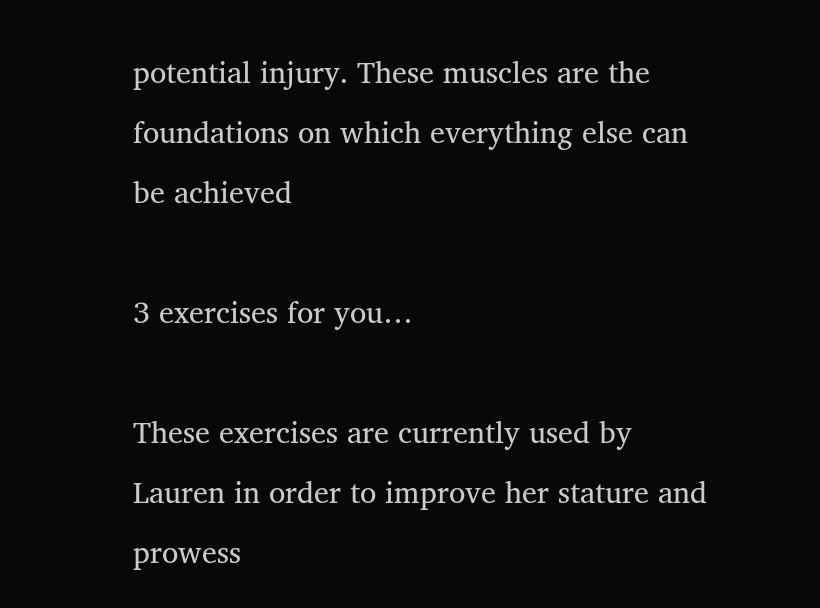potential injury. These muscles are the foundations on which everything else can be achieved

3 exercises for you…

These exercises are currently used by Lauren in order to improve her stature and prowess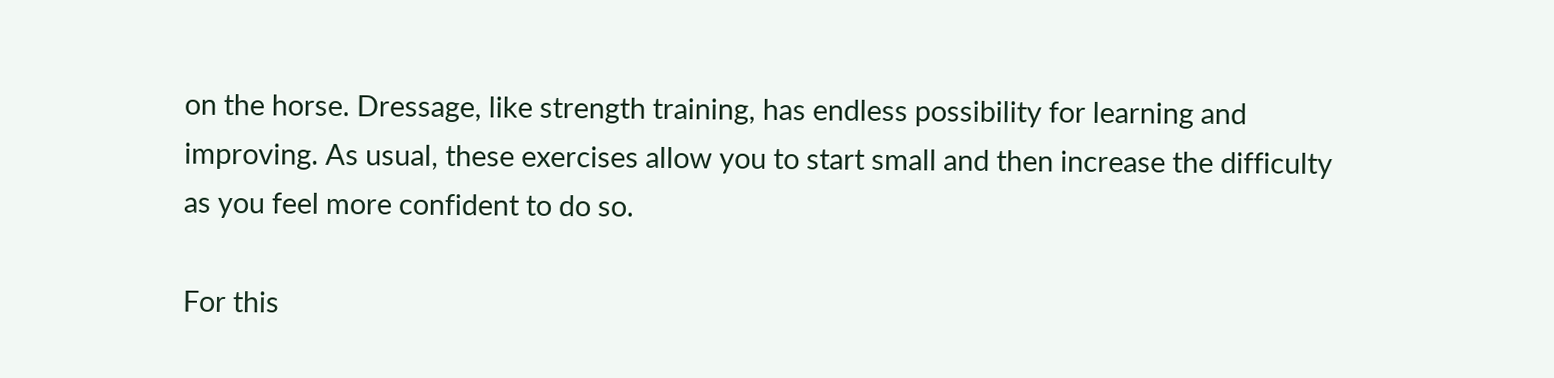on the horse. Dressage, like strength training, has endless possibility for learning and improving. As usual, these exercises allow you to start small and then increase the difficulty as you feel more confident to do so.

For this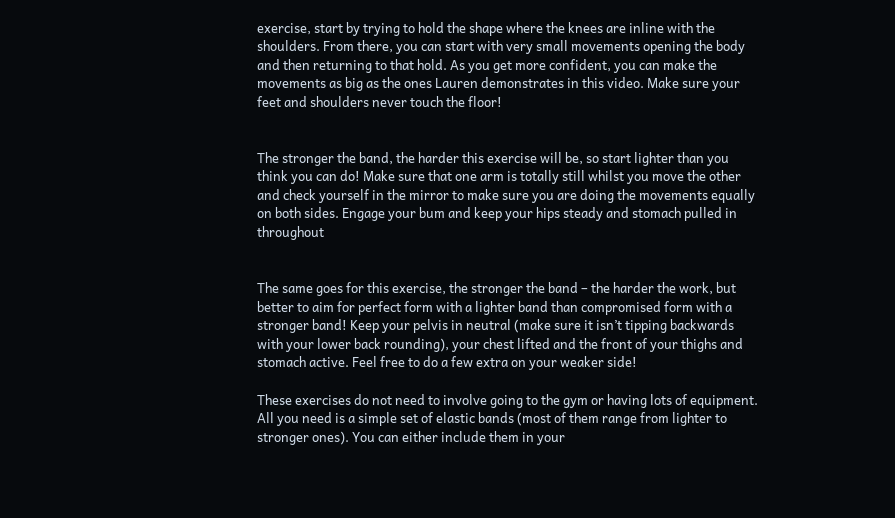exercise, start by trying to hold the shape where the knees are inline with the shoulders. From there, you can start with very small movements opening the body and then returning to that hold. As you get more confident, you can make the movements as big as the ones Lauren demonstrates in this video. Make sure your feet and shoulders never touch the floor!


The stronger the band, the harder this exercise will be, so start lighter than you think you can do! Make sure that one arm is totally still whilst you move the other and check yourself in the mirror to make sure you are doing the movements equally on both sides. Engage your bum and keep your hips steady and stomach pulled in throughout


The same goes for this exercise, the stronger the band – the harder the work, but better to aim for perfect form with a lighter band than compromised form with a stronger band! Keep your pelvis in neutral (make sure it isn’t tipping backwards with your lower back rounding), your chest lifted and the front of your thighs and stomach active. Feel free to do a few extra on your weaker side!

These exercises do not need to involve going to the gym or having lots of equipment. All you need is a simple set of elastic bands (most of them range from lighter to stronger ones). You can either include them in your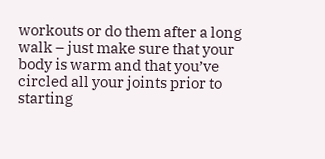workouts or do them after a long walk – just make sure that your body is warm and that you’ve circled all your joints prior to starting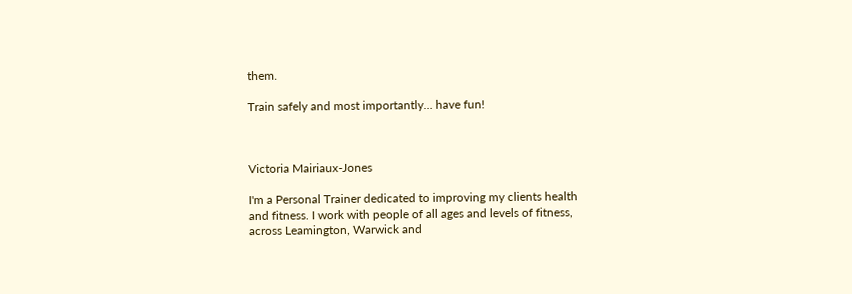them.

Train safely and most importantly… have fun!



Victoria Mairiaux-Jones

I'm a Personal Trainer dedicated to improving my clients health and fitness. I work with people of all ages and levels of fitness, across Leamington, Warwick and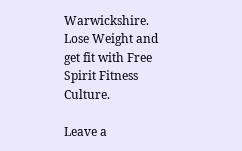Warwickshire. Lose Weight and get fit with Free Spirit Fitness Culture.

Leave a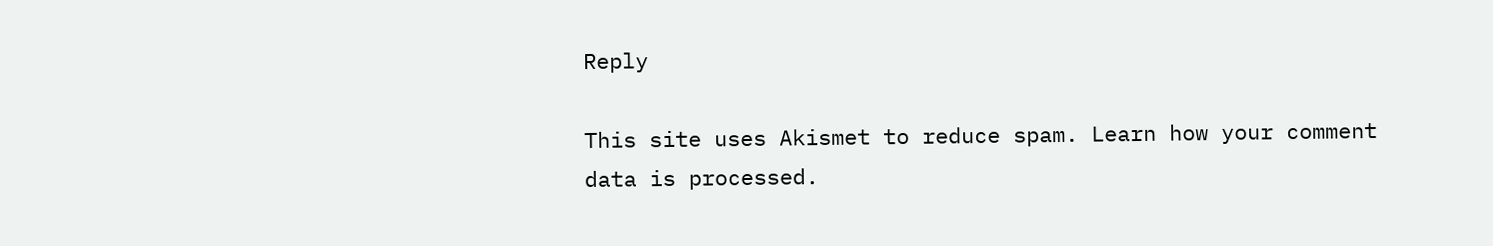Reply

This site uses Akismet to reduce spam. Learn how your comment data is processed.